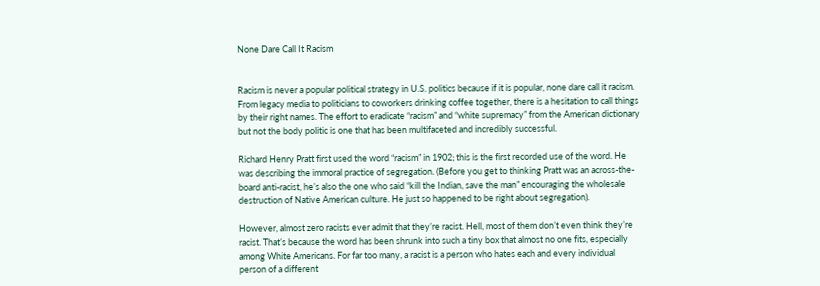None Dare Call It Racism


Racism is never a popular political strategy in U.S. politics because if it is popular, none dare call it racism. From legacy media to politicians to coworkers drinking coffee together, there is a hesitation to call things by their right names. The effort to eradicate “racism” and “white supremacy” from the American dictionary but not the body politic is one that has been multifaceted and incredibly successful.

Richard Henry Pratt first used the word “racism” in 1902; this is the first recorded use of the word. He was describing the immoral practice of segregation. (Before you get to thinking Pratt was an across-the-board anti-racist, he’s also the one who said “kill the Indian, save the man” encouraging the wholesale destruction of Native American culture. He just so happened to be right about segregation).

However, almost zero racists ever admit that they’re racist. Hell, most of them don’t even think they’re racist. That’s because the word has been shrunk into such a tiny box that almost no one fits, especially among White Americans. For far too many, a racist is a person who hates each and every individual person of a different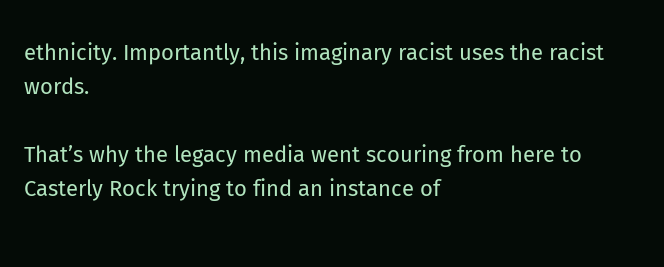ethnicity. Importantly, this imaginary racist uses the racist words.

That’s why the legacy media went scouring from here to Casterly Rock trying to find an instance of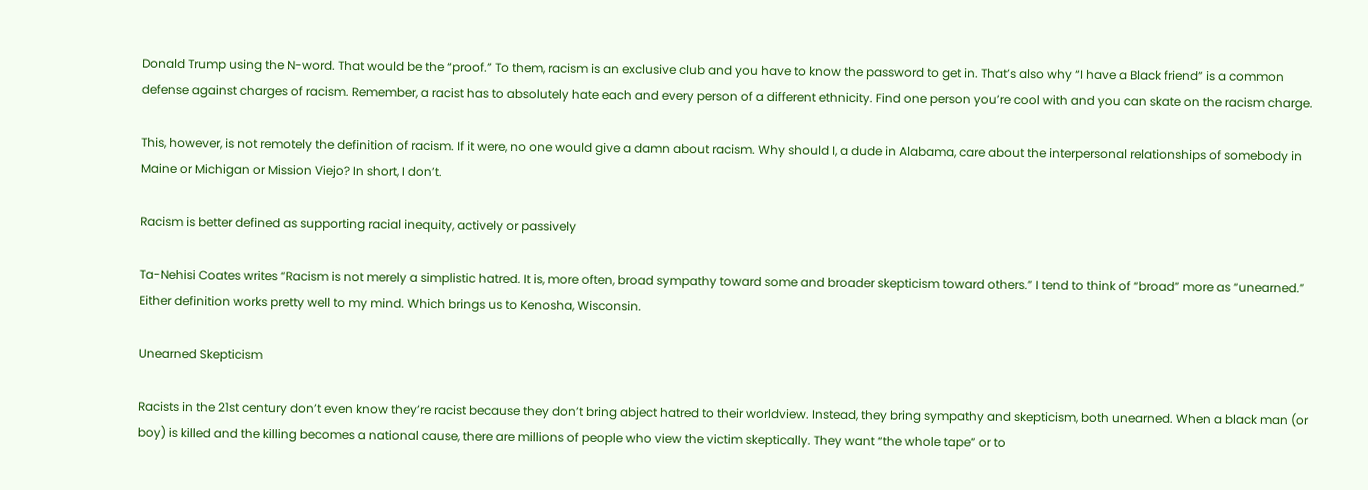Donald Trump using the N-word. That would be the “proof.” To them, racism is an exclusive club and you have to know the password to get in. That’s also why “I have a Black friend” is a common defense against charges of racism. Remember, a racist has to absolutely hate each and every person of a different ethnicity. Find one person you’re cool with and you can skate on the racism charge.

This, however, is not remotely the definition of racism. If it were, no one would give a damn about racism. Why should I, a dude in Alabama, care about the interpersonal relationships of somebody in Maine or Michigan or Mission Viejo? In short, I don’t.

Racism is better defined as supporting racial inequity, actively or passively

Ta-Nehisi Coates writes “Racism is not merely a simplistic hatred. It is, more often, broad sympathy toward some and broader skepticism toward others.” I tend to think of “broad” more as “unearned.” Either definition works pretty well to my mind. Which brings us to Kenosha, Wisconsin.

Unearned Skepticism

Racists in the 21st century don’t even know they’re racist because they don’t bring abject hatred to their worldview. Instead, they bring sympathy and skepticism, both unearned. When a black man (or boy) is killed and the killing becomes a national cause, there are millions of people who view the victim skeptically. They want “the whole tape” or to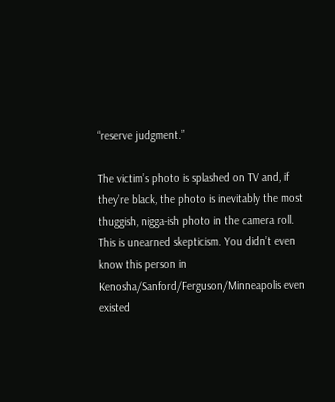“reserve judgment.”

The victim’s photo is splashed on TV and, if they’re black, the photo is inevitably the most thuggish, nigga-ish photo in the camera roll. This is unearned skepticism. You didn’t even know this person in Kenosha/Sanford/Ferguson/Minneapolis even existed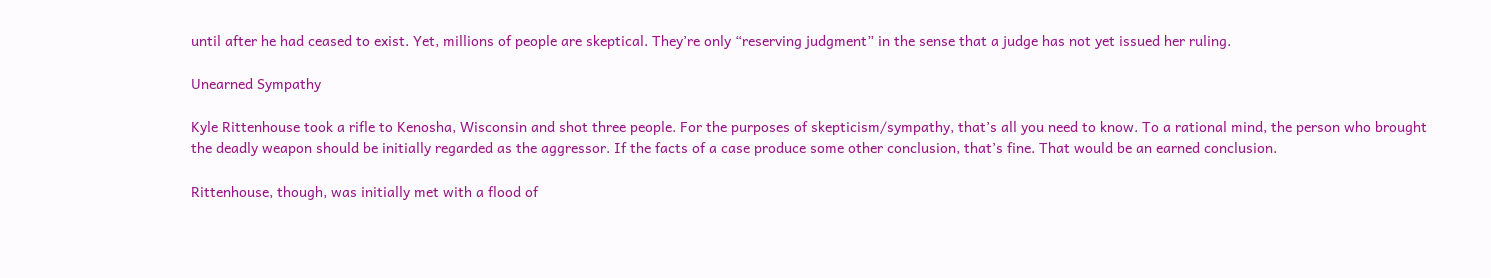until after he had ceased to exist. Yet, millions of people are skeptical. They’re only “reserving judgment” in the sense that a judge has not yet issued her ruling.

Unearned Sympathy

Kyle Rittenhouse took a rifle to Kenosha, Wisconsin and shot three people. For the purposes of skepticism/sympathy, that’s all you need to know. To a rational mind, the person who brought the deadly weapon should be initially regarded as the aggressor. If the facts of a case produce some other conclusion, that’s fine. That would be an earned conclusion.

Rittenhouse, though, was initially met with a flood of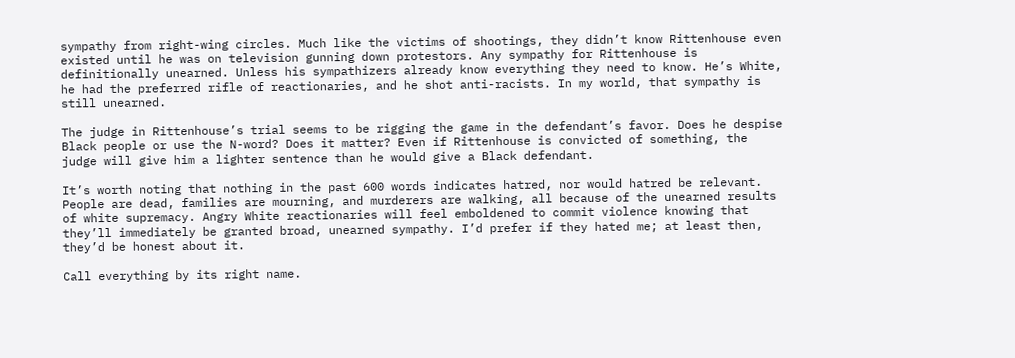sympathy from right-wing circles. Much like the victims of shootings, they didn’t know Rittenhouse even existed until he was on television gunning down protestors. Any sympathy for Rittenhouse is definitionally unearned. Unless his sympathizers already know everything they need to know. He’s White, he had the preferred rifle of reactionaries, and he shot anti-racists. In my world, that sympathy is still unearned.

The judge in Rittenhouse’s trial seems to be rigging the game in the defendant’s favor. Does he despise Black people or use the N-word? Does it matter? Even if Rittenhouse is convicted of something, the judge will give him a lighter sentence than he would give a Black defendant.

It’s worth noting that nothing in the past 600 words indicates hatred, nor would hatred be relevant. People are dead, families are mourning, and murderers are walking, all because of the unearned results of white supremacy. Angry White reactionaries will feel emboldened to commit violence knowing that they’ll immediately be granted broad, unearned sympathy. I’d prefer if they hated me; at least then, they’d be honest about it.

Call everything by its right name.